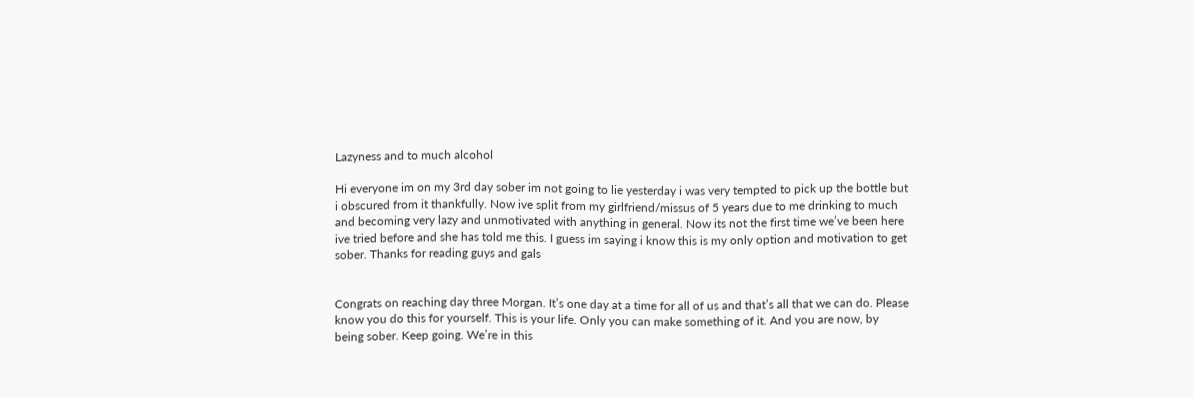Lazyness and to much alcohol

Hi everyone im on my 3rd day sober im not going to lie yesterday i was very tempted to pick up the bottle but i obscured from it thankfully. Now ive split from my girlfriend/missus of 5 years due to me drinking to much and becoming very lazy and unmotivated with anything in general. Now its not the first time we’ve been here ive tried before and she has told me this. I guess im saying i know this is my only option and motivation to get sober. Thanks for reading guys and gals


Congrats on reaching day three Morgan. It’s one day at a time for all of us and that’s all that we can do. Please know you do this for yourself. This is your life. Only you can make something of it. And you are now, by being sober. Keep going. We’re in this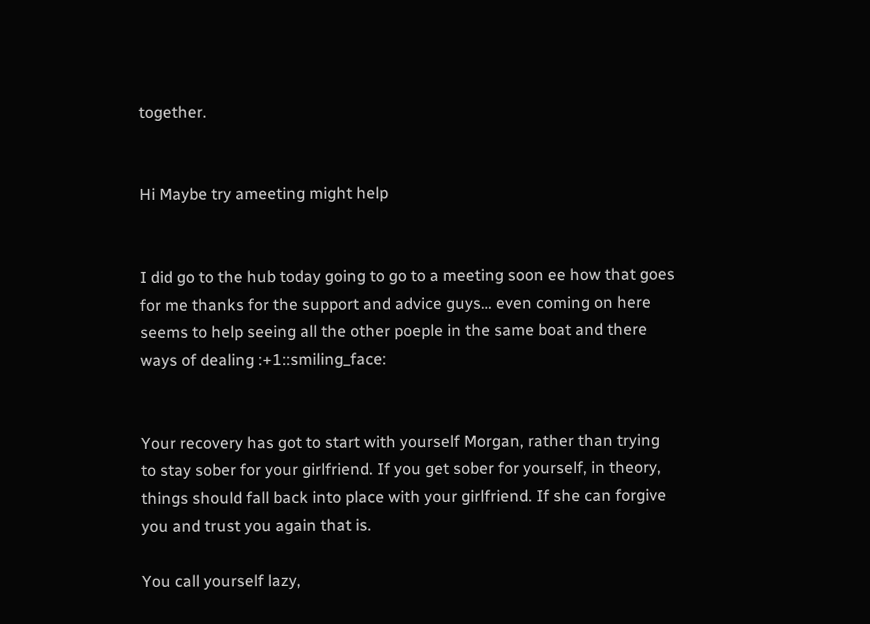together.


Hi Maybe try ameeting might help


I did go to the hub today going to go to a meeting soon ee how that goes for me thanks for the support and advice guys… even coming on here seems to help seeing all the other poeple in the same boat and there ways of dealing :+1::smiling_face:


Your recovery has got to start with yourself Morgan, rather than trying to stay sober for your girlfriend. If you get sober for yourself, in theory, things should fall back into place with your girlfriend. If she can forgive you and trust you again that is.

You call yourself lazy,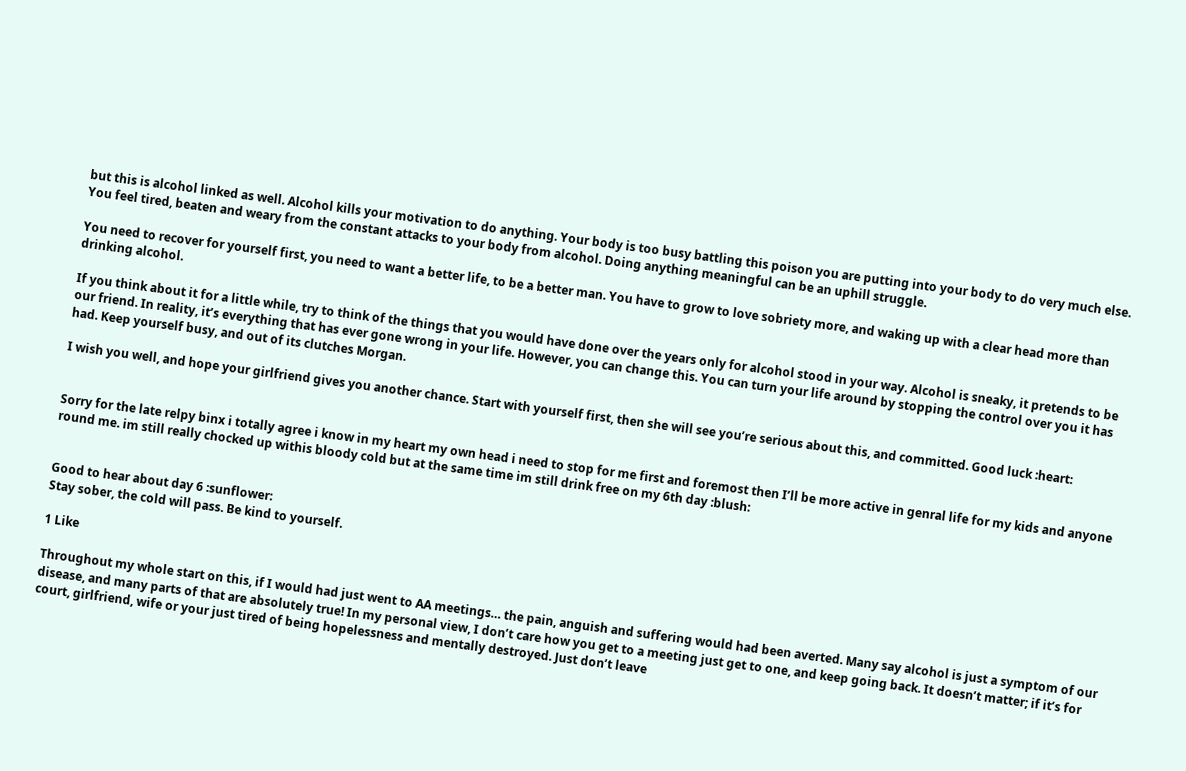but this is alcohol linked as well. Alcohol kills your motivation to do anything. Your body is too busy battling this poison you are putting into your body to do very much else. You feel tired, beaten and weary from the constant attacks to your body from alcohol. Doing anything meaningful can be an uphill struggle.

You need to recover for yourself first, you need to want a better life, to be a better man. You have to grow to love sobriety more, and waking up with a clear head more than drinking alcohol.

If you think about it for a little while, try to think of the things that you would have done over the years only for alcohol stood in your way. Alcohol is sneaky, it pretends to be our friend. In reality, it’s everything that has ever gone wrong in your life. However, you can change this. You can turn your life around by stopping the control over you it has had. Keep yourself busy, and out of its clutches Morgan.

I wish you well, and hope your girlfriend gives you another chance. Start with yourself first, then she will see you’re serious about this, and committed. Good luck :heart:


Sorry for the late relpy binx i totally agree i know in my heart my own head i need to stop for me first and foremost then I’ll be more active in genral life for my kids and anyone round me. im still really chocked up withis bloody cold but at the same time im still drink free on my 6th day :blush:


Good to hear about day 6 :sunflower:
Stay sober, the cold will pass. Be kind to yourself.

1 Like

Throughout my whole start on this, if I would had just went to AA meetings… the pain, anguish and suffering would had been averted. Many say alcohol is just a symptom of our disease, and many parts of that are absolutely true! In my personal view, I don’t care how you get to a meeting just get to one, and keep going back. It doesn’t matter; if it’s for court, girlfriend, wife or your just tired of being hopelessness and mentally destroyed. Just don’t leave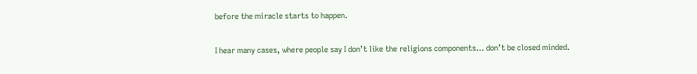before the miracle starts to happen.

I hear many cases, where people say I don’t like the religions components… don’t be closed minded.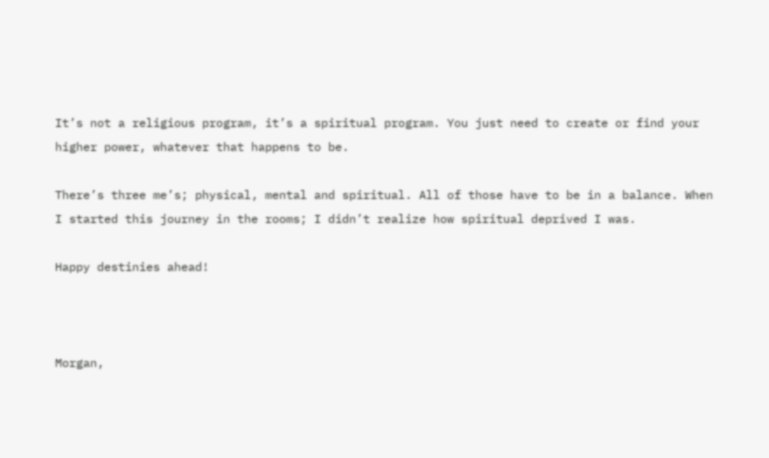It’s not a religious program, it’s a spiritual program. You just need to create or find your higher power, whatever that happens to be.

There’s three me’s; physical, mental and spiritual. All of those have to be in a balance. When I started this journey in the rooms; I didn’t realize how spiritual deprived I was.

Happy destinies ahead!



Morgan,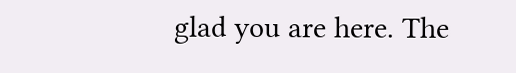glad you are here. The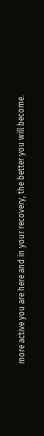more active you are here and in your recovery, the better you will become.